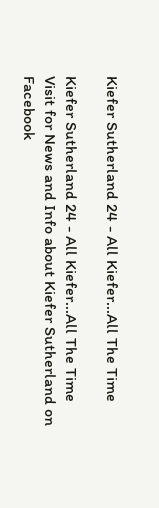Kiefer Sutherland 24 - All Kiefer...All The Time

Kiefer Sutherland 24 - All Kiefer...All The Time
Visit for News and Info about Kiefer Sutherland on Facebook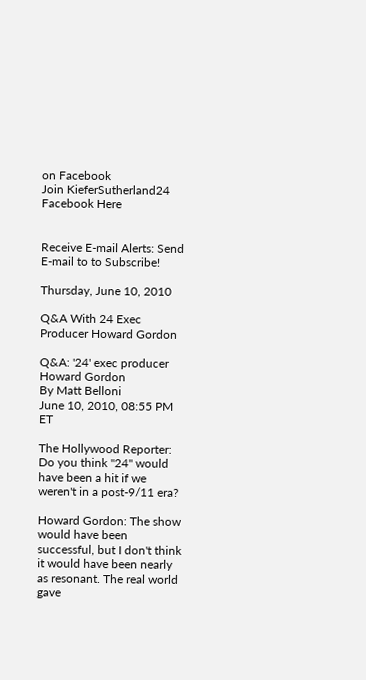on Facebook
Join KieferSutherland24 Facebook Here


Receive E-mail Alerts: Send E-mail to to Subscribe!

Thursday, June 10, 2010

Q&A With 24 Exec Producer Howard Gordon

Q&A: '24' exec producer Howard Gordon
By Matt Belloni
June 10, 2010, 08:55 PM ET

The Hollywood Reporter: Do you think "24" would have been a hit if we weren't in a post-9/11 era?

Howard Gordon: The show would have been successful, but I don't think it would have been nearly as resonant. The real world gave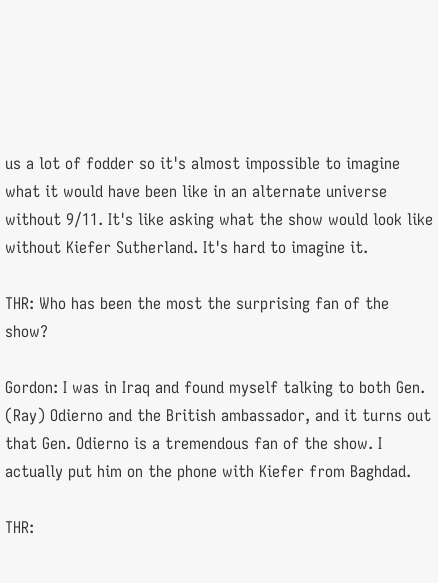us a lot of fodder so it's almost impossible to imagine what it would have been like in an alternate universe without 9/11. It's like asking what the show would look like without Kiefer Sutherland. It's hard to imagine it.

THR: Who has been the most the surprising fan of the show?

Gordon: I was in Iraq and found myself talking to both Gen. (Ray) Odierno and the British ambassador, and it turns out that Gen. Odierno is a tremendous fan of the show. I actually put him on the phone with Kiefer from Baghdad.

THR: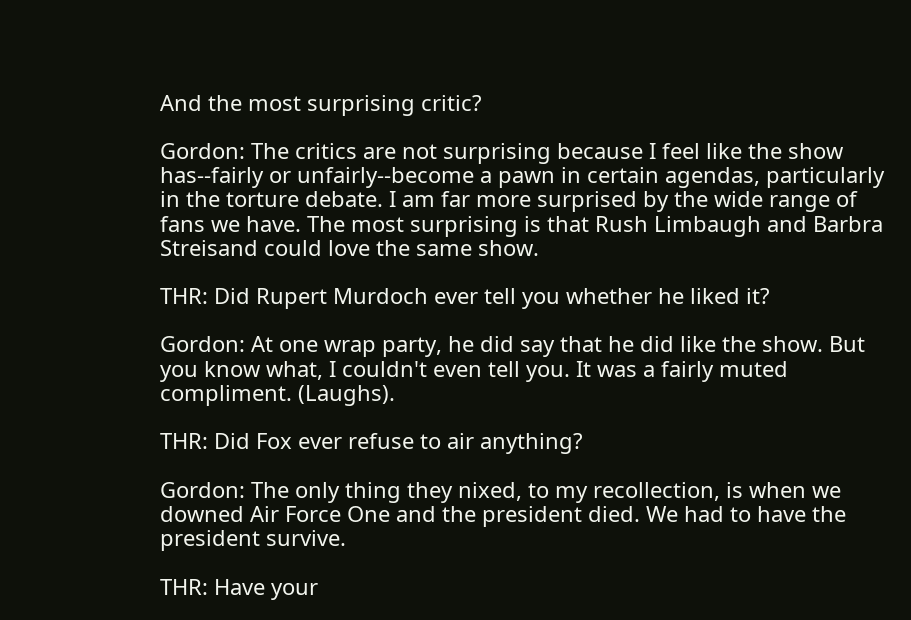And the most surprising critic?

Gordon: The critics are not surprising because I feel like the show has--fairly or unfairly--become a pawn in certain agendas, particularly in the torture debate. I am far more surprised by the wide range of fans we have. The most surprising is that Rush Limbaugh and Barbra Streisand could love the same show.

THR: Did Rupert Murdoch ever tell you whether he liked it?

Gordon: At one wrap party, he did say that he did like the show. But you know what, I couldn't even tell you. It was a fairly muted compliment. (Laughs).

THR: Did Fox ever refuse to air anything?

Gordon: The only thing they nixed, to my recollection, is when we downed Air Force One and the president died. We had to have the president survive.

THR: Have your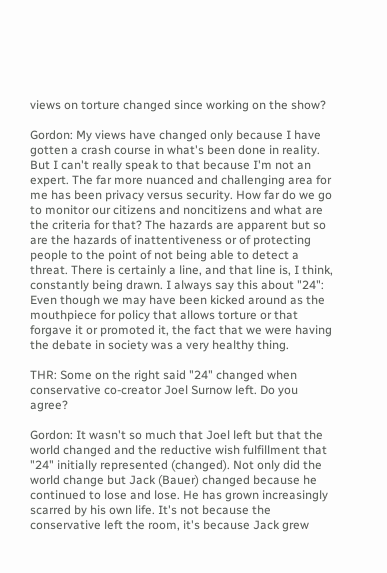views on torture changed since working on the show?

Gordon: My views have changed only because I have gotten a crash course in what's been done in reality. But I can't really speak to that because I'm not an expert. The far more nuanced and challenging area for me has been privacy versus security. How far do we go to monitor our citizens and noncitizens and what are the criteria for that? The hazards are apparent but so are the hazards of inattentiveness or of protecting people to the point of not being able to detect a threat. There is certainly a line, and that line is, I think, constantly being drawn. I always say this about "24": Even though we may have been kicked around as the mouthpiece for policy that allows torture or that forgave it or promoted it, the fact that we were having the debate in society was a very healthy thing.

THR: Some on the right said "24" changed when conservative co-creator Joel Surnow left. Do you agree?

Gordon: It wasn't so much that Joel left but that the world changed and the reductive wish fulfillment that "24" initially represented (changed). Not only did the world change but Jack (Bauer) changed because he continued to lose and lose. He has grown increasingly scarred by his own life. It's not because the conservative left the room, it's because Jack grew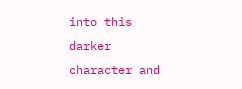into this darker character and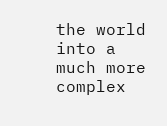the world into a much more complex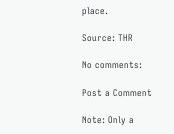place.

Source: THR

No comments:

Post a Comment

Note: Only a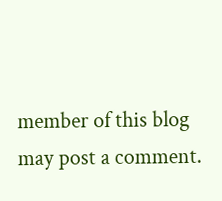member of this blog may post a comment.